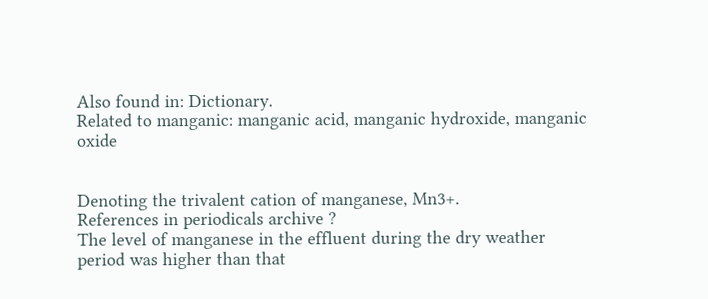Also found in: Dictionary.
Related to manganic: manganic acid, manganic hydroxide, manganic oxide


Denoting the trivalent cation of manganese, Mn3+.
References in periodicals archive ?
The level of manganese in the effluent during the dry weather period was higher than that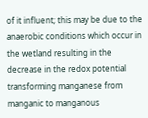of it influent; this may be due to the anaerobic conditions which occur in the wetland resulting in the decrease in the redox potential transforming manganese from manganic to manganous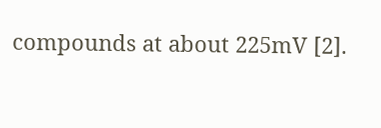compounds at about 225mV [2].